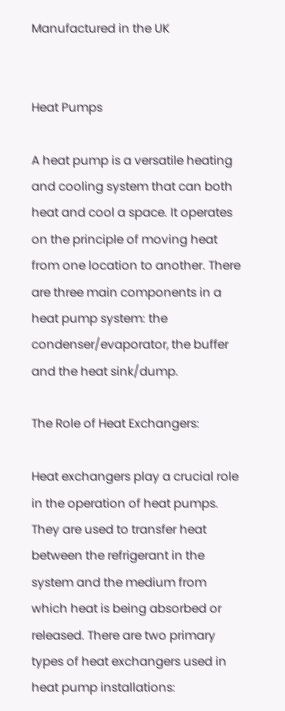Manufactured in the UK


Heat Pumps

A heat pump is a versatile heating and cooling system that can both heat and cool a space. It operates on the principle of moving heat from one location to another. There are three main components in a heat pump system: the condenser/evaporator, the buffer and the heat sink/dump.

The Role of Heat Exchangers:

Heat exchangers play a crucial role in the operation of heat pumps. They are used to transfer heat between the refrigerant in the system and the medium from which heat is being absorbed or released. There are two primary types of heat exchangers used in heat pump installations: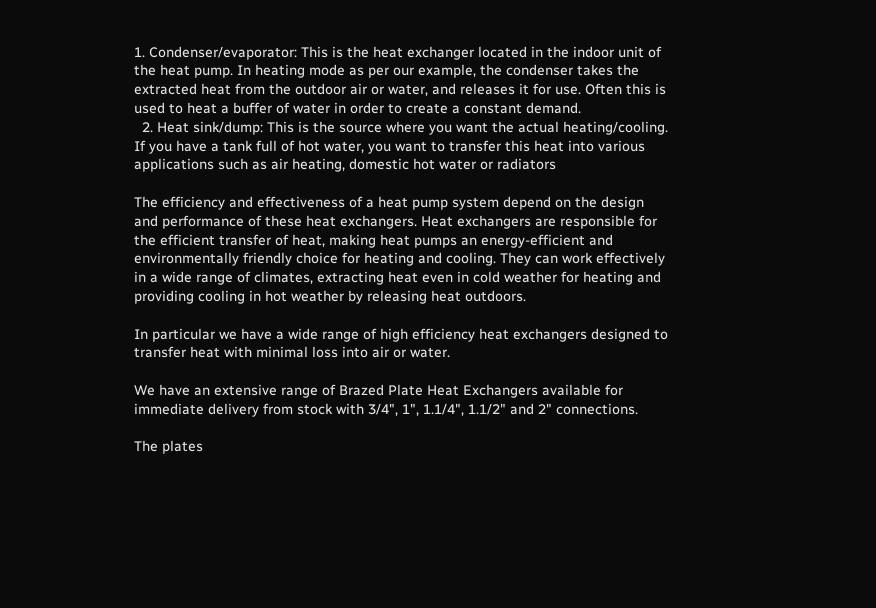1. Condenser/evaporator: This is the heat exchanger located in the indoor unit of the heat pump. In heating mode as per our example, the condenser takes the extracted heat from the outdoor air or water, and releases it for use. Often this is used to heat a buffer of water in order to create a constant demand.
  2. Heat sink/dump: This is the source where you want the actual heating/cooling. If you have a tank full of hot water, you want to transfer this heat into various applications such as air heating, domestic hot water or radiators

The efficiency and effectiveness of a heat pump system depend on the design and performance of these heat exchangers. Heat exchangers are responsible for the efficient transfer of heat, making heat pumps an energy-efficient and environmentally friendly choice for heating and cooling. They can work effectively in a wide range of climates, extracting heat even in cold weather for heating and providing cooling in hot weather by releasing heat outdoors.

In particular we have a wide range of high efficiency heat exchangers designed to transfer heat with minimal loss into air or water.

We have an extensive range of Brazed Plate Heat Exchangers available for immediate delivery from stock with 3/4", 1", 1.1/4", 1.1/2" and 2" connections.

The plates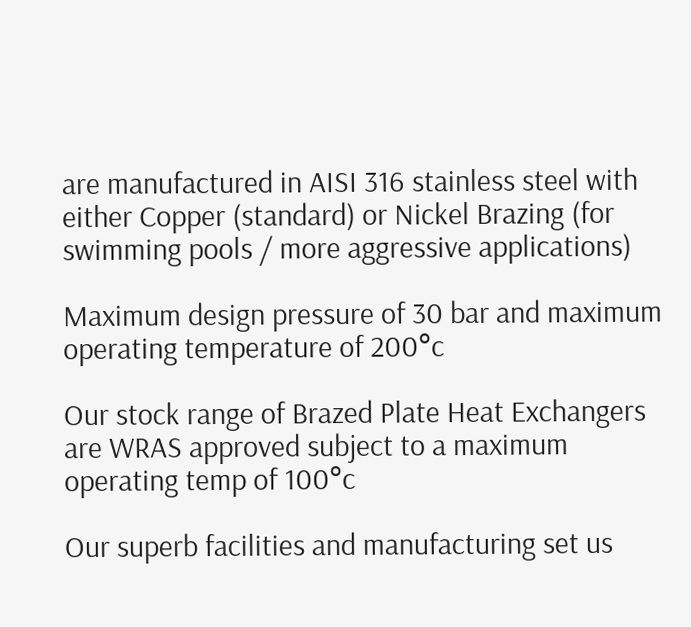are manufactured in AISI 316 stainless steel with either Copper (standard) or Nickel Brazing (for swimming pools / more aggressive applications)

Maximum design pressure of 30 bar and maximum operating temperature of 200°c

Our stock range of Brazed Plate Heat Exchangers are WRAS approved subject to a maximum operating temp of 100°c

Our superb facilities and manufacturing set us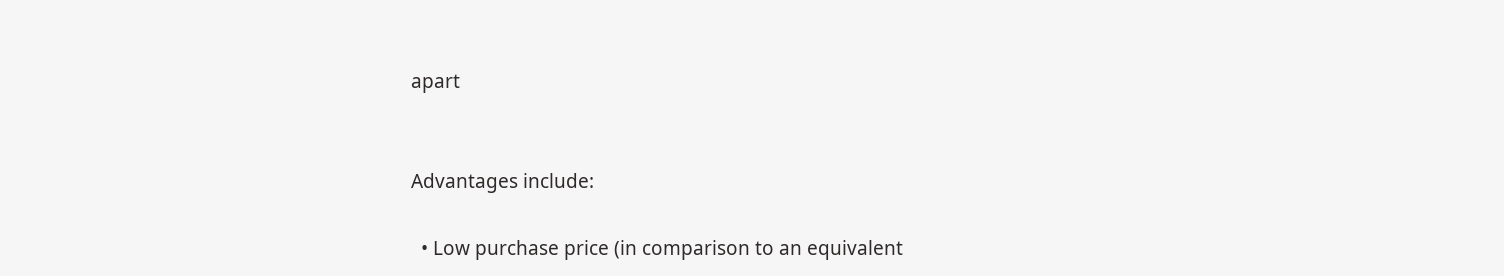apart


Advantages include:

  • Low purchase price (in comparison to an equivalent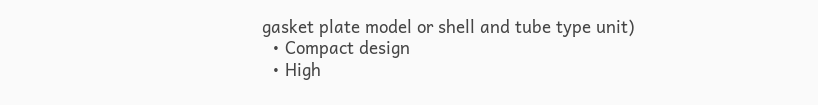gasket plate model or shell and tube type unit)
  • Compact design
  • High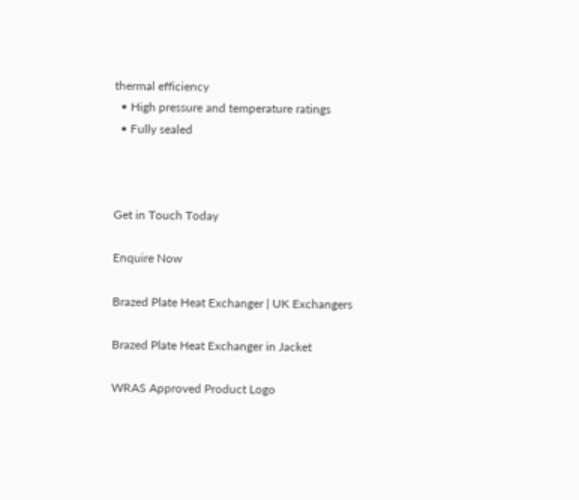thermal efficiency
  • High pressure and temperature ratings
  • Fully sealed



Get in Touch Today

Enquire Now

Brazed Plate Heat Exchanger | UK Exchangers

Brazed Plate Heat Exchanger in Jacket

WRAS Approved Product Logo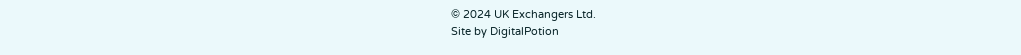© 2024 UK Exchangers Ltd.
Site by DigitalPotion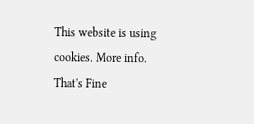This website is using cookies. More info. That's Fine